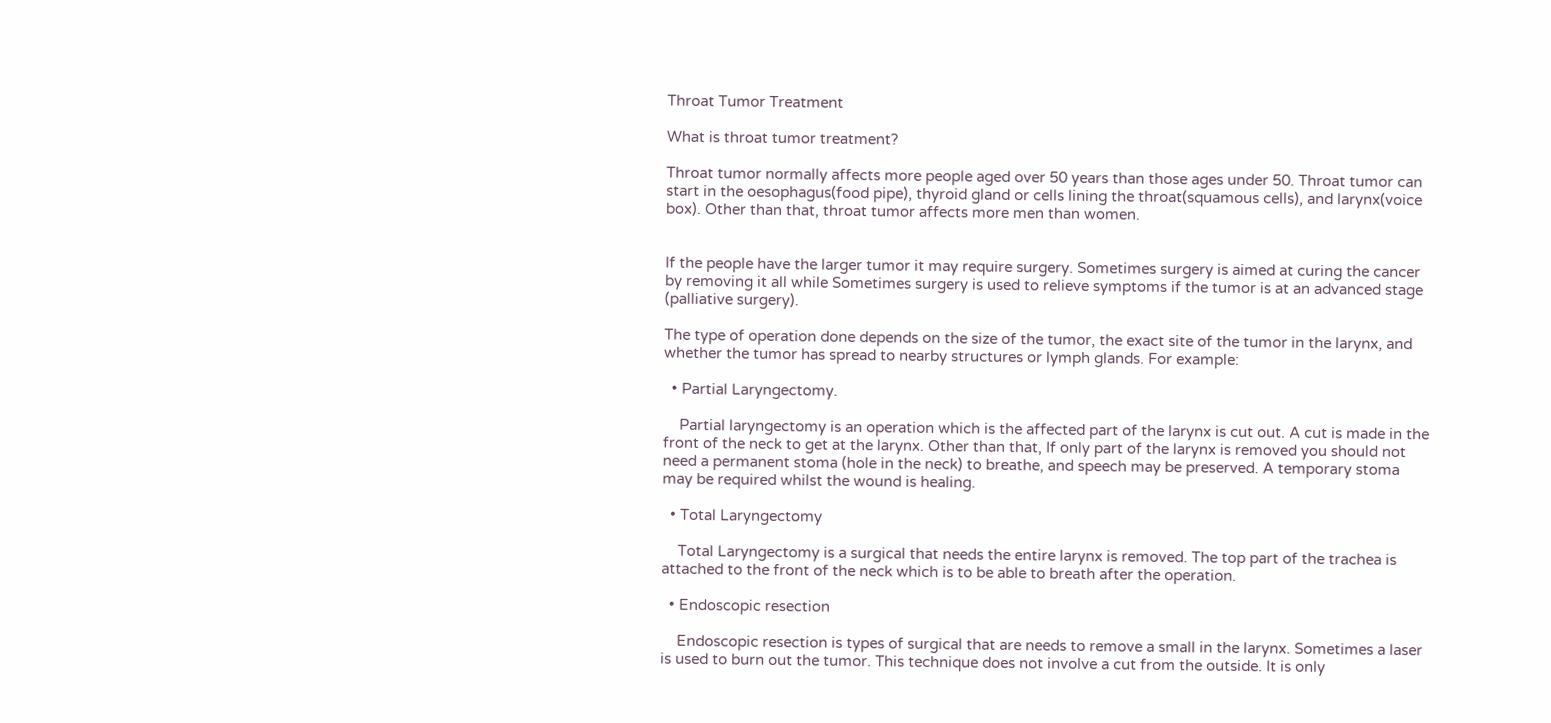Throat Tumor Treatment

What is throat tumor treatment?

Throat tumor normally affects more people aged over 50 years than those ages under 50. Throat tumor can start in the oesophagus(food pipe), thyroid gland or cells lining the throat(squamous cells), and larynx(voice box). Other than that, throat tumor affects more men than women.


If the people have the larger tumor it may require surgery. Sometimes surgery is aimed at curing the cancer by removing it all while Sometimes surgery is used to relieve symptoms if the tumor is at an advanced stage (palliative surgery).

The type of operation done depends on the size of the tumor, the exact site of the tumor in the larynx, and whether the tumor has spread to nearby structures or lymph glands. For example:

  • Partial Laryngectomy.

    Partial laryngectomy is an operation which is the affected part of the larynx is cut out. A cut is made in the front of the neck to get at the larynx. Other than that, If only part of the larynx is removed you should not need a permanent stoma (hole in the neck) to breathe, and speech may be preserved. A temporary stoma may be required whilst the wound is healing.

  • Total Laryngectomy

    Total Laryngectomy is a surgical that needs the entire larynx is removed. The top part of the trachea is attached to the front of the neck which is to be able to breath after the operation.

  • Endoscopic resection

    Endoscopic resection is types of surgical that are needs to remove a small in the larynx. Sometimes a laser is used to burn out the tumor. This technique does not involve a cut from the outside. It is only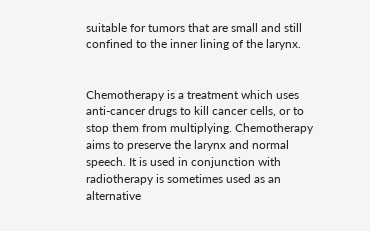suitable for tumors that are small and still confined to the inner lining of the larynx.


Chemotherapy is a treatment which uses anti-cancer drugs to kill cancer cells, or to stop them from multiplying. Chemotherapy aims to preserve the larynx and normal speech. It is used in conjunction with radiotherapy is sometimes used as an alternative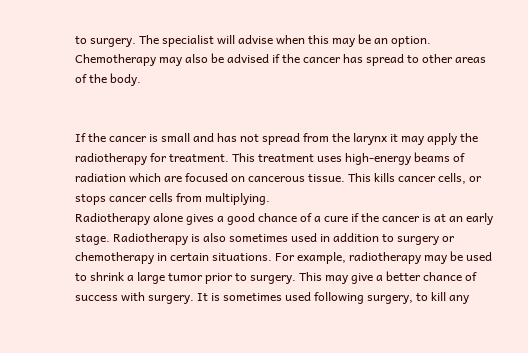to surgery. The specialist will advise when this may be an option. Chemotherapy may also be advised if the cancer has spread to other areas of the body.


If the cancer is small and has not spread from the larynx it may apply the radiotherapy for treatment. This treatment uses high-energy beams of radiation which are focused on cancerous tissue. This kills cancer cells, or stops cancer cells from multiplying.
Radiotherapy alone gives a good chance of a cure if the cancer is at an early stage. Radiotherapy is also sometimes used in addition to surgery or chemotherapy in certain situations. For example, radiotherapy may be used to shrink a large tumor prior to surgery. This may give a better chance of success with surgery. It is sometimes used following surgery, to kill any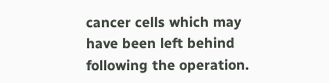cancer cells which may have been left behind following the operation.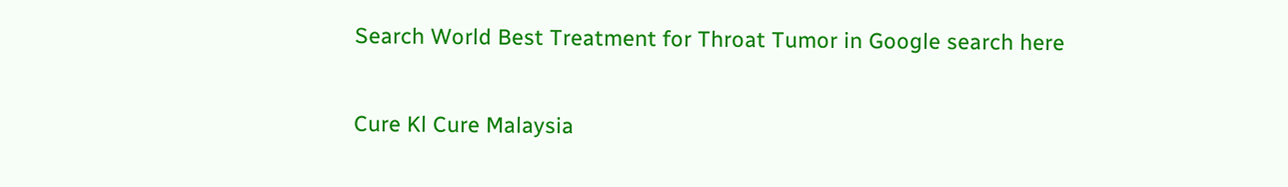Search World Best Treatment for Throat Tumor in Google search here

Cure Kl Cure Malaysia